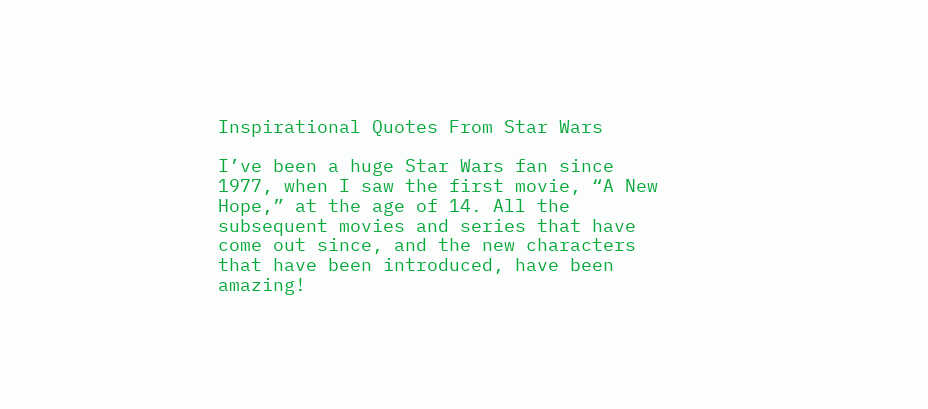Inspirational Quotes From Star Wars

I’ve been a huge Star Wars fan since 1977, when I saw the first movie, “A New Hope,” at the age of 14. All the subsequent movies and series that have come out since, and the new characters that have been introduced, have been amazing!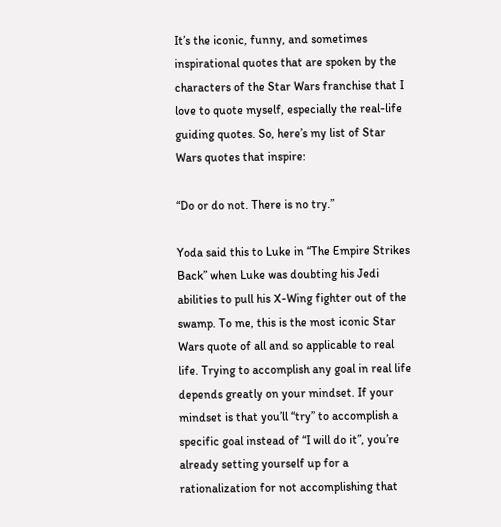It’s the iconic, funny, and sometimes inspirational quotes that are spoken by the characters of the Star Wars franchise that I love to quote myself, especially the real-life guiding quotes. So, here’s my list of Star Wars quotes that inspire:

“Do or do not. There is no try.”

Yoda said this to Luke in “The Empire Strikes Back” when Luke was doubting his Jedi abilities to pull his X-Wing fighter out of the swamp. To me, this is the most iconic Star Wars quote of all and so applicable to real life. Trying to accomplish any goal in real life depends greatly on your mindset. If your mindset is that you’ll “try” to accomplish a specific goal instead of “I will do it”, you’re already setting yourself up for a rationalization for not accomplishing that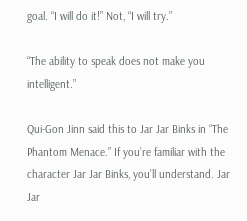goal. “I will do it!” Not, “I will try.”

“The ability to speak does not make you intelligent.”

Qui-Gon Jinn said this to Jar Jar Binks in “The Phantom Menace.” If you’re familiar with the character Jar Jar Binks, you’ll understand. Jar Jar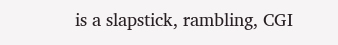is a slapstick, rambling, CGI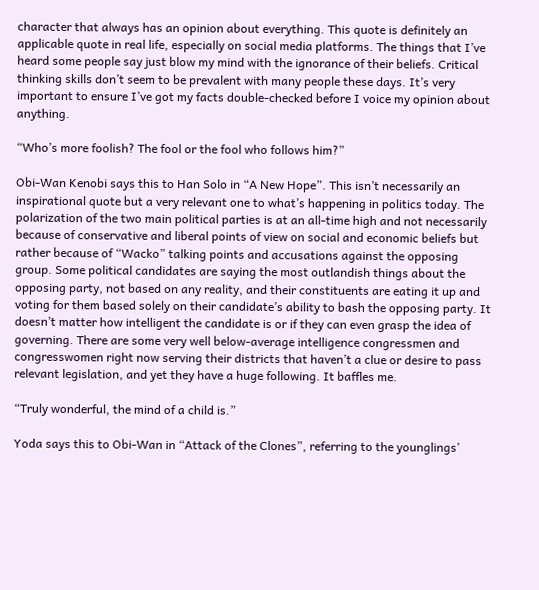character that always has an opinion about everything. This quote is definitely an applicable quote in real life, especially on social media platforms. The things that I’ve heard some people say just blow my mind with the ignorance of their beliefs. Critical thinking skills don’t seem to be prevalent with many people these days. It’s very important to ensure I’ve got my facts double-checked before I voice my opinion about anything.

“Who’s more foolish? The fool or the fool who follows him?”

Obi-Wan Kenobi says this to Han Solo in “A New Hope”. This isn’t necessarily an inspirational quote but a very relevant one to what’s happening in politics today. The polarization of the two main political parties is at an all-time high and not necessarily because of conservative and liberal points of view on social and economic beliefs but rather because of “Wacko” talking points and accusations against the opposing group. Some political candidates are saying the most outlandish things about the opposing party, not based on any reality, and their constituents are eating it up and voting for them based solely on their candidate’s ability to bash the opposing party. It doesn’t matter how intelligent the candidate is or if they can even grasp the idea of governing. There are some very well below-average intelligence congressmen and congresswomen right now serving their districts that haven’t a clue or desire to pass relevant legislation, and yet they have a huge following. It baffles me.

“Truly wonderful, the mind of a child is.”

Yoda says this to Obi-Wan in “Attack of the Clones”, referring to the younglings’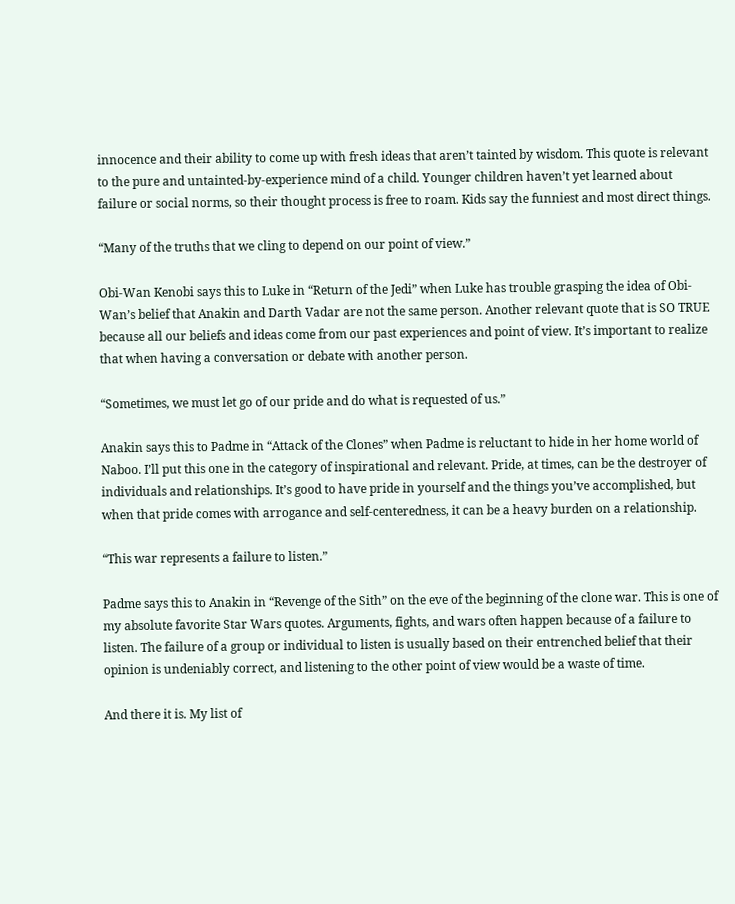innocence and their ability to come up with fresh ideas that aren’t tainted by wisdom. This quote is relevant to the pure and untainted-by-experience mind of a child. Younger children haven’t yet learned about failure or social norms, so their thought process is free to roam. Kids say the funniest and most direct things.

“Many of the truths that we cling to depend on our point of view.”

Obi-Wan Kenobi says this to Luke in “Return of the Jedi” when Luke has trouble grasping the idea of Obi-Wan’s belief that Anakin and Darth Vadar are not the same person. Another relevant quote that is SO TRUE because all our beliefs and ideas come from our past experiences and point of view. It’s important to realize that when having a conversation or debate with another person.

“Sometimes, we must let go of our pride and do what is requested of us.”

Anakin says this to Padme in “Attack of the Clones” when Padme is reluctant to hide in her home world of Naboo. I’ll put this one in the category of inspirational and relevant. Pride, at times, can be the destroyer of individuals and relationships. It’s good to have pride in yourself and the things you’ve accomplished, but when that pride comes with arrogance and self-centeredness, it can be a heavy burden on a relationship.

“This war represents a failure to listen.”

Padme says this to Anakin in “Revenge of the Sith” on the eve of the beginning of the clone war. This is one of my absolute favorite Star Wars quotes. Arguments, fights, and wars often happen because of a failure to listen. The failure of a group or individual to listen is usually based on their entrenched belief that their opinion is undeniably correct, and listening to the other point of view would be a waste of time.

And there it is. My list of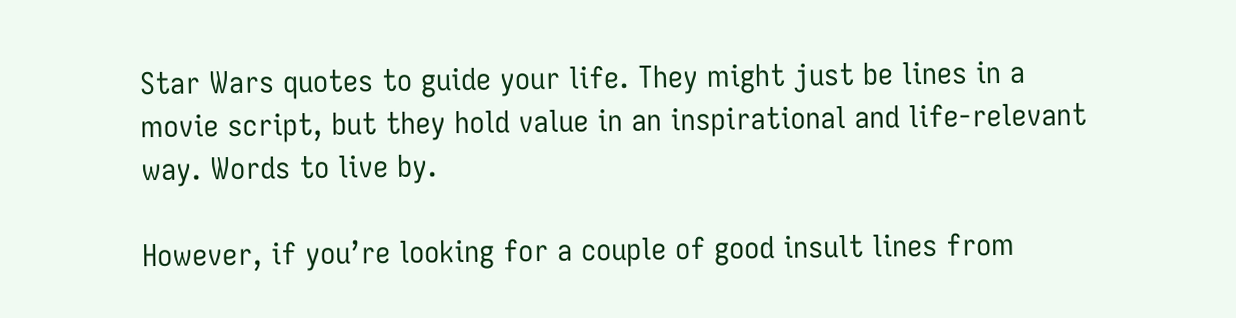Star Wars quotes to guide your life. They might just be lines in a movie script, but they hold value in an inspirational and life-relevant way. Words to live by.

However, if you’re looking for a couple of good insult lines from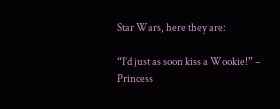Star Wars, here they are:

“I’d just as soon kiss a Wookie!” – Princess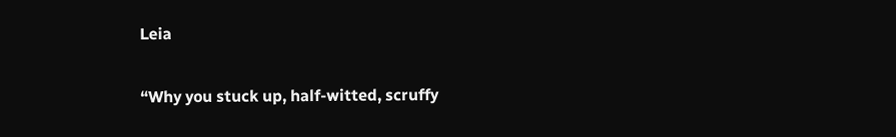Leia

“Why you stuck up, half-witted, scruffy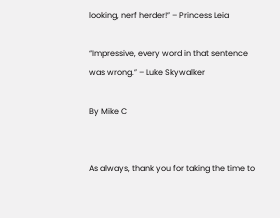looking, nerf herder!” – Princess Leia

“Impressive, every word in that sentence was wrong.” – Luke Skywalker

By Mike C


As always, thank you for taking the time to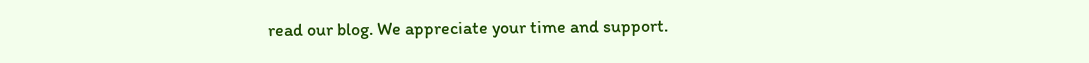read our blog. We appreciate your time and support.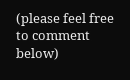(please feel free to comment below)